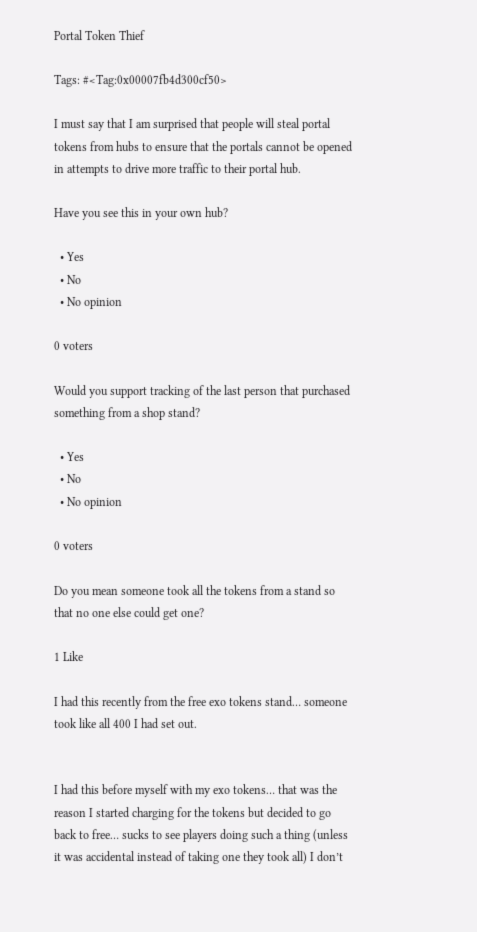Portal Token Thief

Tags: #<Tag:0x00007fb4d300cf50>

I must say that I am surprised that people will steal portal tokens from hubs to ensure that the portals cannot be opened in attempts to drive more traffic to their portal hub.

Have you see this in your own hub?

  • Yes
  • No
  • No opinion

0 voters

Would you support tracking of the last person that purchased something from a shop stand?

  • Yes
  • No
  • No opinion

0 voters

Do you mean someone took all the tokens from a stand so that no one else could get one?

1 Like

I had this recently from the free exo tokens stand… someone took like all 400 I had set out.


I had this before myself with my exo tokens… that was the reason I started charging for the tokens but decided to go back to free… sucks to see players doing such a thing (unless it was accidental instead of taking one they took all) I don’t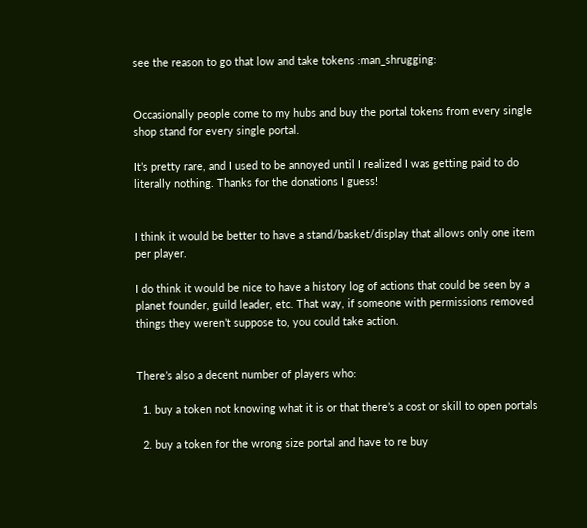see the reason to go that low and take tokens :man_shrugging:


Occasionally people come to my hubs and buy the portal tokens from every single shop stand for every single portal.

It’s pretty rare, and I used to be annoyed until I realized I was getting paid to do literally nothing. Thanks for the donations I guess!


I think it would be better to have a stand/basket/display that allows only one item per player.

I do think it would be nice to have a history log of actions that could be seen by a planet founder, guild leader, etc. That way, if someone with permissions removed things they weren’t suppose to, you could take action.


There’s also a decent number of players who:

  1. buy a token not knowing what it is or that there’s a cost or skill to open portals

  2. buy a token for the wrong size portal and have to re buy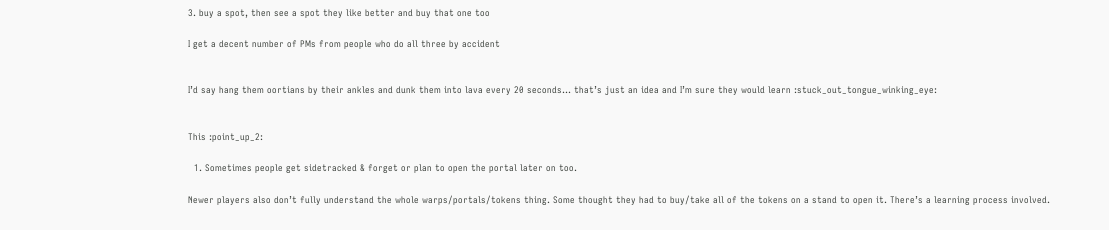3. buy a spot, then see a spot they like better and buy that one too

I get a decent number of PMs from people who do all three by accident


I’d say hang them oortians by their ankles and dunk them into lava every 20 seconds… that’s just an idea and I’m sure they would learn :stuck_out_tongue_winking_eye:


This :point_up_2:

  1. Sometimes people get sidetracked & forget or plan to open the portal later on too.

Newer players also don’t fully understand the whole warps/portals/tokens thing. Some thought they had to buy/take all of the tokens on a stand to open it. There’s a learning process involved.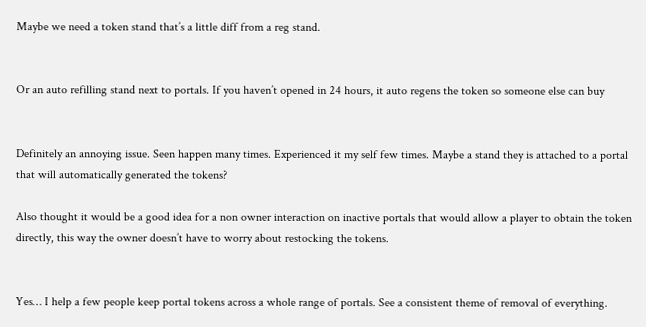Maybe we need a token stand that’s a little diff from a reg stand.


Or an auto refilling stand next to portals. If you haven’t opened in 24 hours, it auto regens the token so someone else can buy


Definitely an annoying issue. Seen happen many times. Experienced it my self few times. Maybe a stand they is attached to a portal that will automatically generated the tokens?

Also thought it would be a good idea for a non owner interaction on inactive portals that would allow a player to obtain the token directly, this way the owner doesn’t have to worry about restocking the tokens.


Yes… I help a few people keep portal tokens across a whole range of portals. See a consistent theme of removal of everything.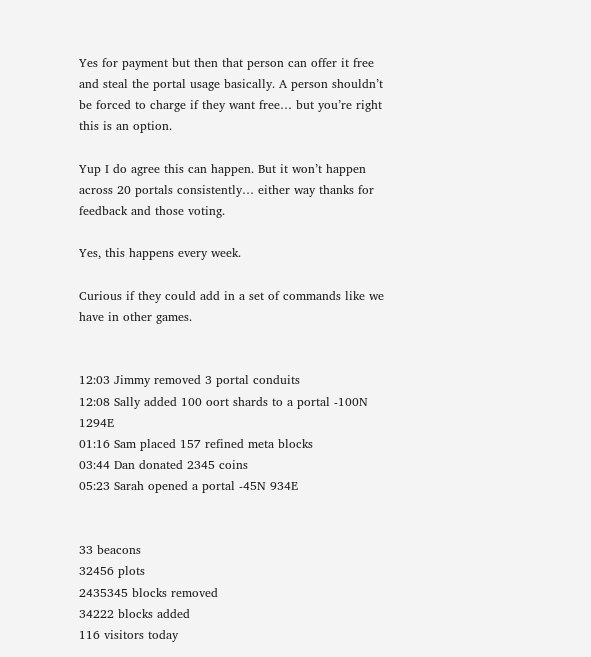Yes for payment but then that person can offer it free and steal the portal usage basically. A person shouldn’t be forced to charge if they want free… but you’re right this is an option.

Yup I do agree this can happen. But it won’t happen across 20 portals consistently… either way thanks for feedback and those voting.

Yes, this happens every week.

Curious if they could add in a set of commands like we have in other games.


12:03 Jimmy removed 3 portal conduits
12:08 Sally added 100 oort shards to a portal -100N 1294E
01:16 Sam placed 157 refined meta blocks
03:44 Dan donated 2345 coins
05:23 Sarah opened a portal -45N 934E


33 beacons
32456 plots
2435345 blocks removed
34222 blocks added
116 visitors today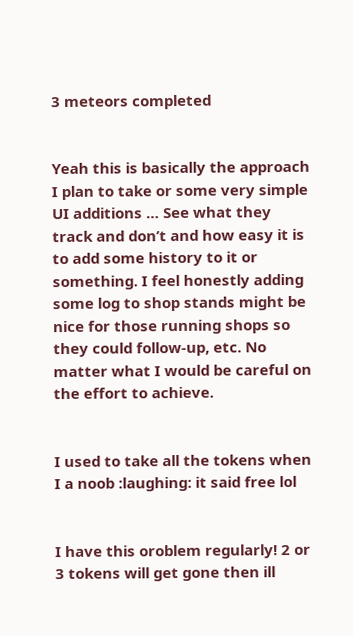3 meteors completed


Yeah this is basically the approach I plan to take or some very simple UI additions … See what they track and don’t and how easy it is to add some history to it or something. I feel honestly adding some log to shop stands might be nice for those running shops so they could follow-up, etc. No matter what I would be careful on the effort to achieve.


I used to take all the tokens when I a noob :laughing: it said free lol


I have this oroblem regularly! 2 or 3 tokens will get gone then ill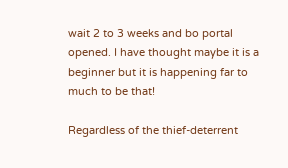wait 2 to 3 weeks and bo portal opened. I have thought maybe it is a beginner but it is happening far to much to be that!

Regardless of the thief-deterrent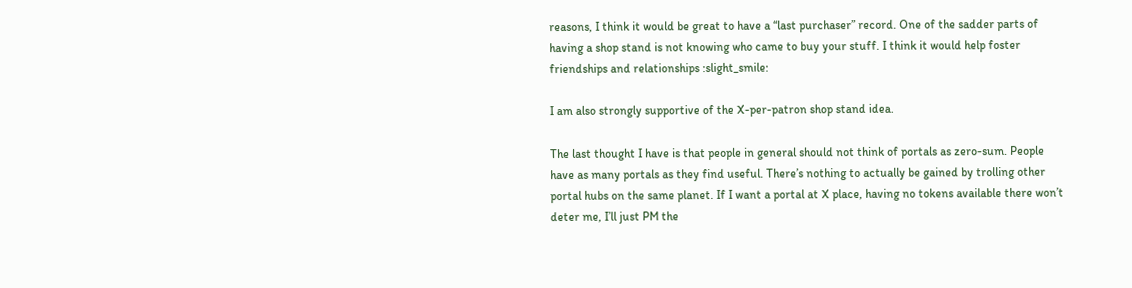reasons, I think it would be great to have a “last purchaser” record. One of the sadder parts of having a shop stand is not knowing who came to buy your stuff. I think it would help foster friendships and relationships :slight_smile:

I am also strongly supportive of the X-per-patron shop stand idea.

The last thought I have is that people in general should not think of portals as zero-sum. People have as many portals as they find useful. There’s nothing to actually be gained by trolling other portal hubs on the same planet. If I want a portal at X place, having no tokens available there won’t deter me, I’ll just PM the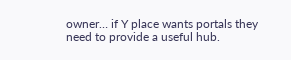owner… if Y place wants portals they need to provide a useful hub.